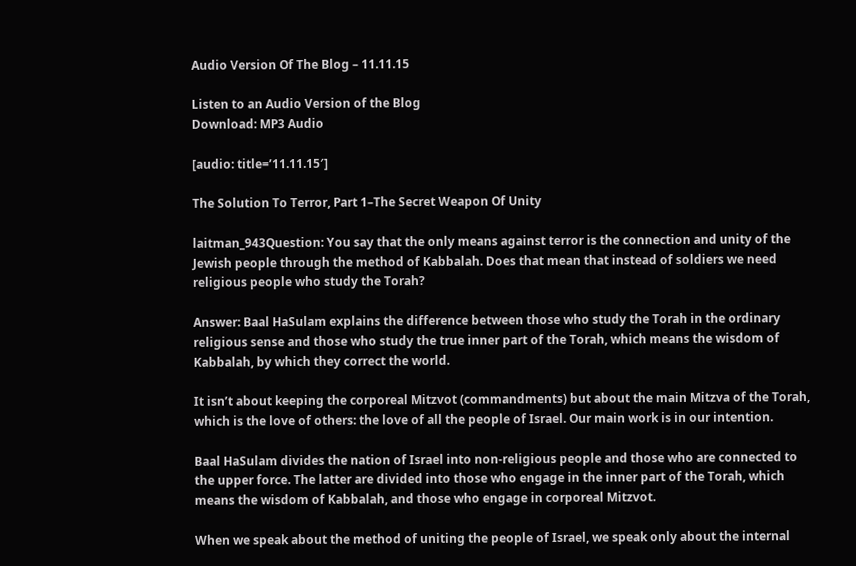Audio Version Of The Blog – 11.11.15

Listen to an Audio Version of the Blog
Download: MP3 Audio

[audio: title=’11.11.15′]

The Solution To Terror, Part 1–The Secret Weapon Of Unity

laitman_943Question: You say that the only means against terror is the connection and unity of the Jewish people through the method of Kabbalah. Does that mean that instead of soldiers we need religious people who study the Torah?

Answer: Baal HaSulam explains the difference between those who study the Torah in the ordinary religious sense and those who study the true inner part of the Torah, which means the wisdom of Kabbalah, by which they correct the world.

It isn’t about keeping the corporeal Mitzvot (commandments) but about the main Mitzva of the Torah, which is the love of others: the love of all the people of Israel. Our main work is in our intention.

Baal HaSulam divides the nation of Israel into non-religious people and those who are connected to the upper force. The latter are divided into those who engage in the inner part of the Torah, which means the wisdom of Kabbalah, and those who engage in corporeal Mitzvot.

When we speak about the method of uniting the people of Israel, we speak only about the internal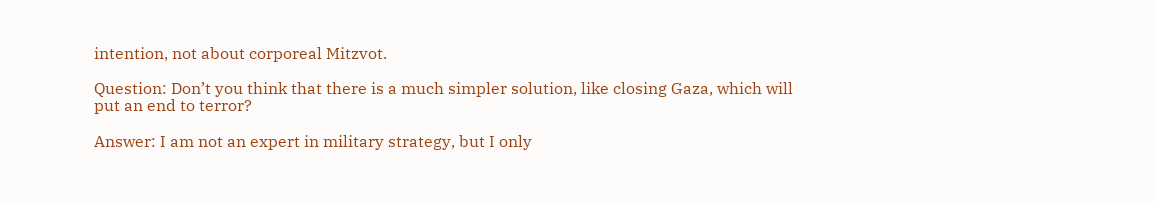intention, not about corporeal Mitzvot.

Question: Don’t you think that there is a much simpler solution, like closing Gaza, which will put an end to terror?

Answer: I am not an expert in military strategy, but I only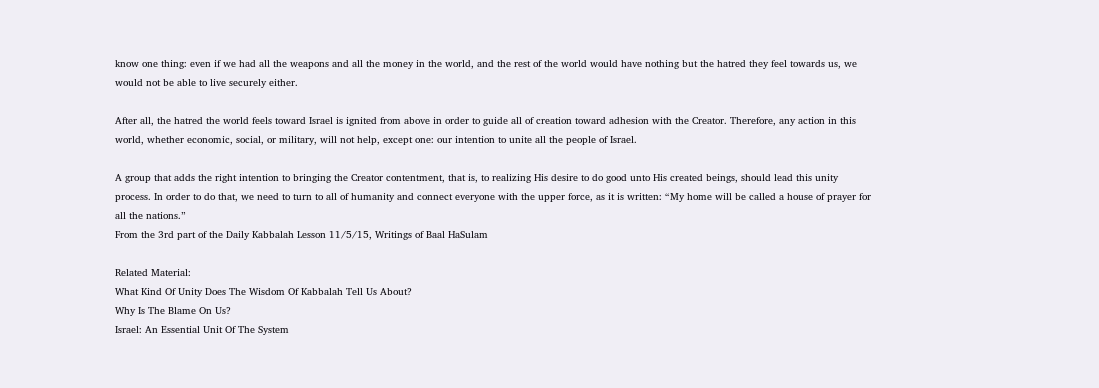know one thing: even if we had all the weapons and all the money in the world, and the rest of the world would have nothing but the hatred they feel towards us, we would not be able to live securely either.

After all, the hatred the world feels toward Israel is ignited from above in order to guide all of creation toward adhesion with the Creator. Therefore, any action in this world, whether economic, social, or military, will not help, except one: our intention to unite all the people of Israel.

A group that adds the right intention to bringing the Creator contentment, that is, to realizing His desire to do good unto His created beings, should lead this unity process. In order to do that, we need to turn to all of humanity and connect everyone with the upper force, as it is written: “My home will be called a house of prayer for all the nations.”
From the 3rd part of the Daily Kabbalah Lesson 11/5/15, Writings of Baal HaSulam

Related Material:
What Kind Of Unity Does The Wisdom Of Kabbalah Tell Us About?
Why Is The Blame On Us?
Israel: An Essential Unit Of The System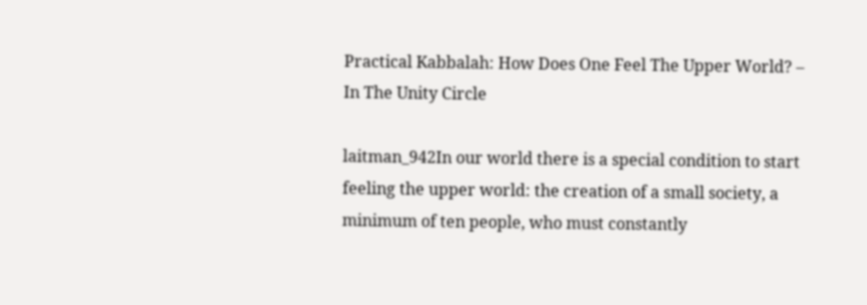Practical Kabbalah: How Does One Feel The Upper World? – In The Unity Circle

laitman_942In our world there is a special condition to start feeling the upper world: the creation of a small society, a minimum of ten people, who must constantly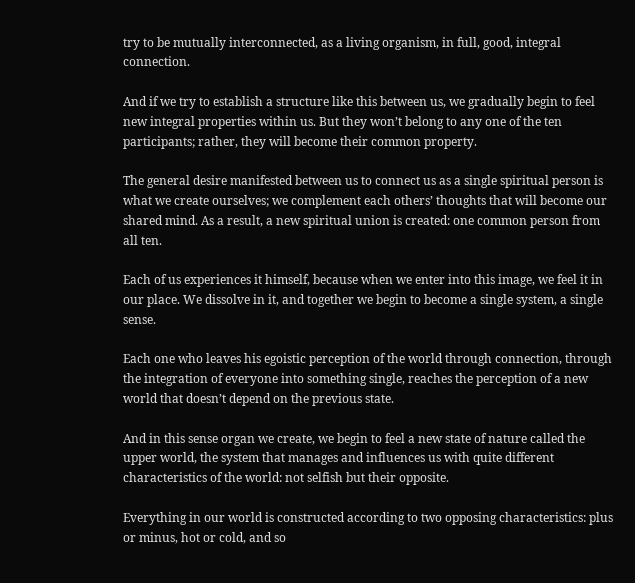try to be mutually interconnected, as a living organism, in full, good, integral connection.

And if we try to establish a structure like this between us, we gradually begin to feel new integral properties within us. But they won’t belong to any one of the ten participants; rather, they will become their common property.

The general desire manifested between us to connect us as a single spiritual person is what we create ourselves; we complement each others’ thoughts that will become our shared mind. As a result, a new spiritual union is created: one common person from all ten.

Each of us experiences it himself, because when we enter into this image, we feel it in our place. We dissolve in it, and together we begin to become a single system, a single sense.

Each one who leaves his egoistic perception of the world through connection, through the integration of everyone into something single, reaches the perception of a new world that doesn’t depend on the previous state.

And in this sense organ we create, we begin to feel a new state of nature called the upper world, the system that manages and influences us with quite different characteristics of the world: not selfish but their opposite.

Everything in our world is constructed according to two opposing characteristics: plus or minus, hot or cold, and so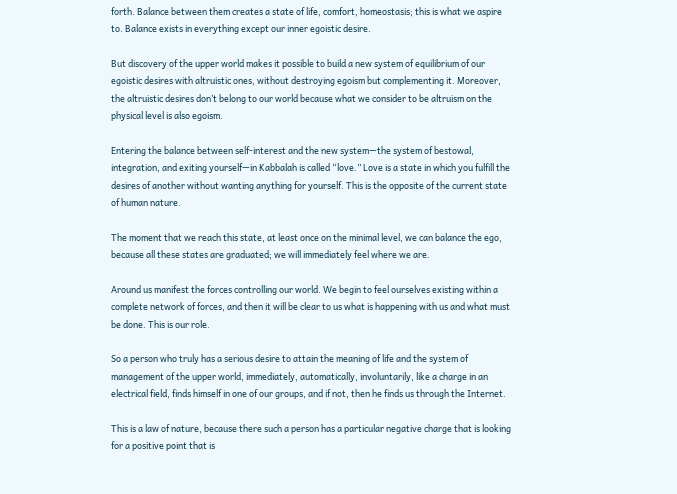forth. Balance between them creates a state of life, comfort, homeostasis; this is what we aspire to. Balance exists in everything except our inner egoistic desire.

But discovery of the upper world makes it possible to build a new system of equilibrium of our egoistic desires with altruistic ones, without destroying egoism but complementing it. Moreover, the altruistic desires don’t belong to our world because what we consider to be altruism on the physical level is also egoism.

Entering the balance between self-interest and the new system—the system of bestowal, integration, and exiting yourself—in Kabbalah is called “love.” Love is a state in which you fulfill the desires of another without wanting anything for yourself. This is the opposite of the current state of human nature.

The moment that we reach this state, at least once on the minimal level, we can balance the ego, because all these states are graduated; we will immediately feel where we are.

Around us manifest the forces controlling our world. We begin to feel ourselves existing within a complete network of forces, and then it will be clear to us what is happening with us and what must be done. This is our role.

So a person who truly has a serious desire to attain the meaning of life and the system of management of the upper world, immediately, automatically, involuntarily, like a charge in an electrical field, finds himself in one of our groups, and if not, then he finds us through the Internet.

This is a law of nature, because there such a person has a particular negative charge that is looking for a positive point that is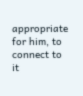appropriate for him, to connect to it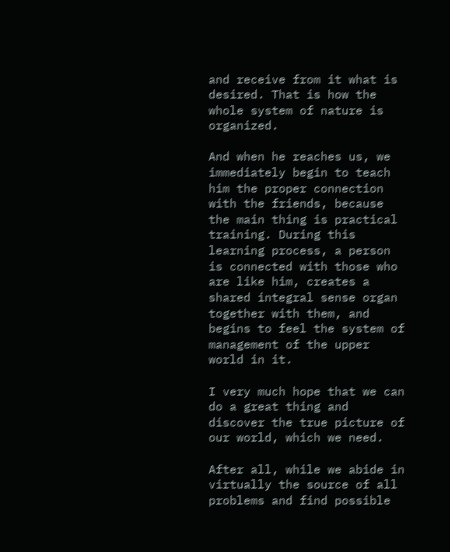and receive from it what is desired. That is how the whole system of nature is organized.

And when he reaches us, we immediately begin to teach him the proper connection with the friends, because the main thing is practical training. During this learning process, a person is connected with those who are like him, creates a shared integral sense organ together with them, and begins to feel the system of management of the upper world in it.

I very much hope that we can do a great thing and discover the true picture of our world, which we need.

After all, while we abide in virtually the source of all problems and find possible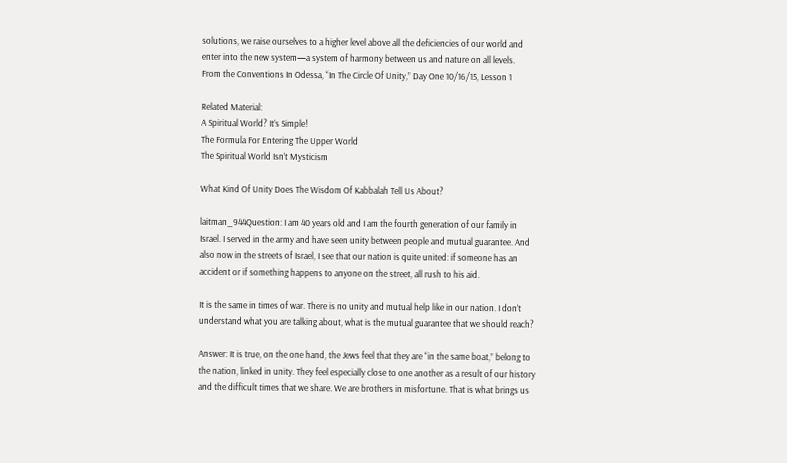solutions, we raise ourselves to a higher level above all the deficiencies of our world and enter into the new system—a system of harmony between us and nature on all levels.
From the Conventions In Odessa, “In The Circle Of Unity,” Day One 10/16/15, Lesson 1

Related Material:
A Spiritual World? It’s Simple!
The Formula For Entering The Upper World
The Spiritual World Isn’t Mysticism

What Kind Of Unity Does The Wisdom Of Kabbalah Tell Us About?

laitman_944Question: I am 40 years old and I am the fourth generation of our family in Israel. I served in the army and have seen unity between people and mutual guarantee. And also now in the streets of Israel, I see that our nation is quite united: if someone has an accident or if something happens to anyone on the street, all rush to his aid.

It is the same in times of war. There is no unity and mutual help like in our nation. I don’t understand what you are talking about, what is the mutual guarantee that we should reach?

Answer: It is true, on the one hand, the Jews feel that they are “in the same boat,” belong to the nation, linked in unity. They feel especially close to one another as a result of our history and the difficult times that we share. We are brothers in misfortune. That is what brings us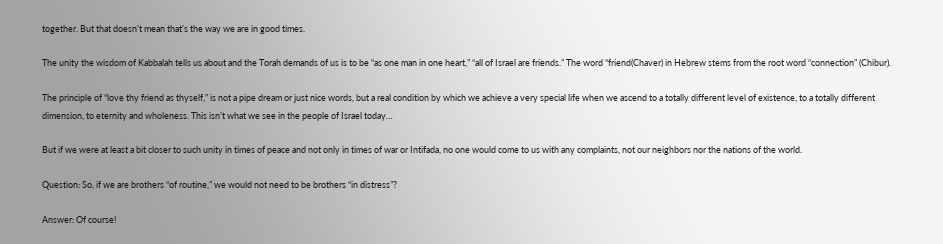together. But that doesn’t mean that’s the way we are in good times.

The unity the wisdom of Kabbalah tells us about and the Torah demands of us is to be “as one man in one heart,” “all of Israel are friends.” The word “friend(Chaver) in Hebrew stems from the root word “connection” (Chibur).

The principle of “love thy friend as thyself,” is not a pipe dream or just nice words, but a real condition by which we achieve a very special life when we ascend to a totally different level of existence, to a totally different dimension, to eternity and wholeness. This isn’t what we see in the people of Israel today…

But if we were at least a bit closer to such unity in times of peace and not only in times of war or Intifada, no one would come to us with any complaints, not our neighbors nor the nations of the world.

Question: So, if we are brothers “of routine,” we would not need to be brothers “in distress”?

Answer: Of course!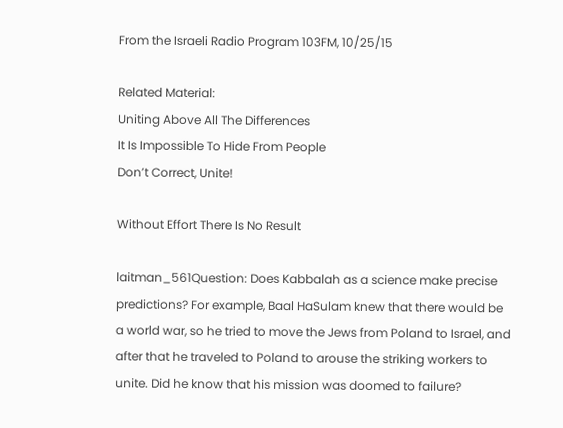From the Israeli Radio Program 103FM, 10/25/15

Related Material:
Uniting Above All The Differences
It Is Impossible To Hide From People
Don’t Correct, Unite!

Without Effort There Is No Result

laitman_561Question: Does Kabbalah as a science make precise predictions? For example, Baal HaSulam knew that there would be a world war, so he tried to move the Jews from Poland to Israel, and after that he traveled to Poland to arouse the striking workers to unite. Did he know that his mission was doomed to failure?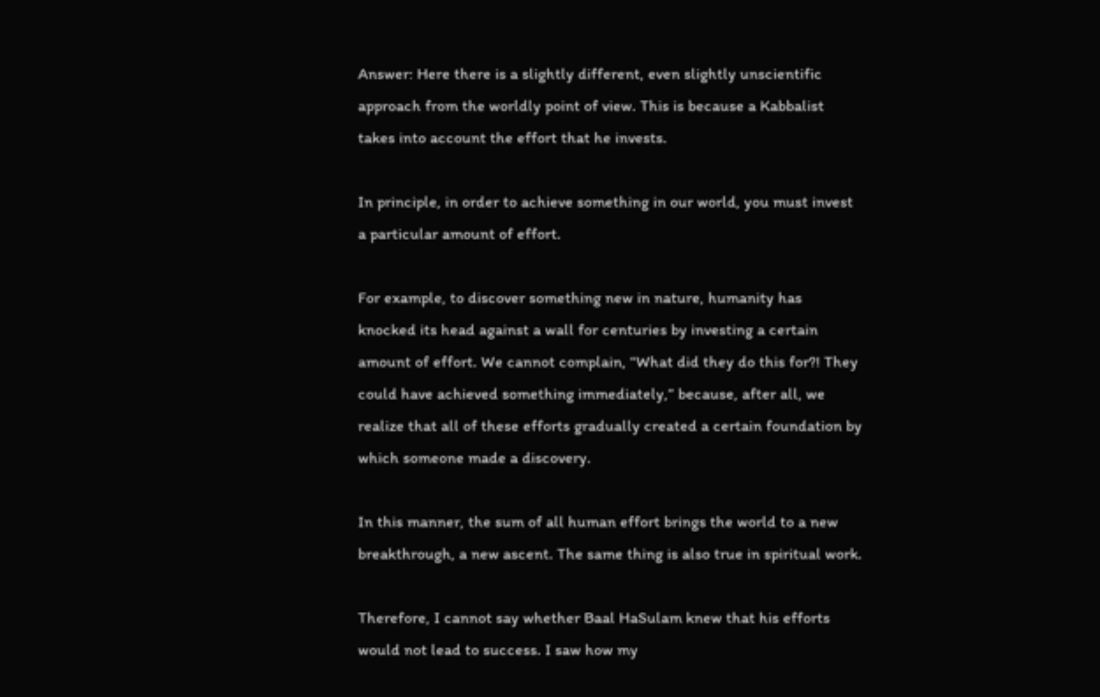Answer: Here there is a slightly different, even slightly unscientific approach from the worldly point of view. This is because a Kabbalist takes into account the effort that he invests.

In principle, in order to achieve something in our world, you must invest a particular amount of effort.

For example, to discover something new in nature, humanity has knocked its head against a wall for centuries by investing a certain amount of effort. We cannot complain, “What did they do this for?! They could have achieved something immediately,” because, after all, we realize that all of these efforts gradually created a certain foundation by which someone made a discovery.

In this manner, the sum of all human effort brings the world to a new breakthrough, a new ascent. The same thing is also true in spiritual work.

Therefore, I cannot say whether Baal HaSulam knew that his efforts would not lead to success. I saw how my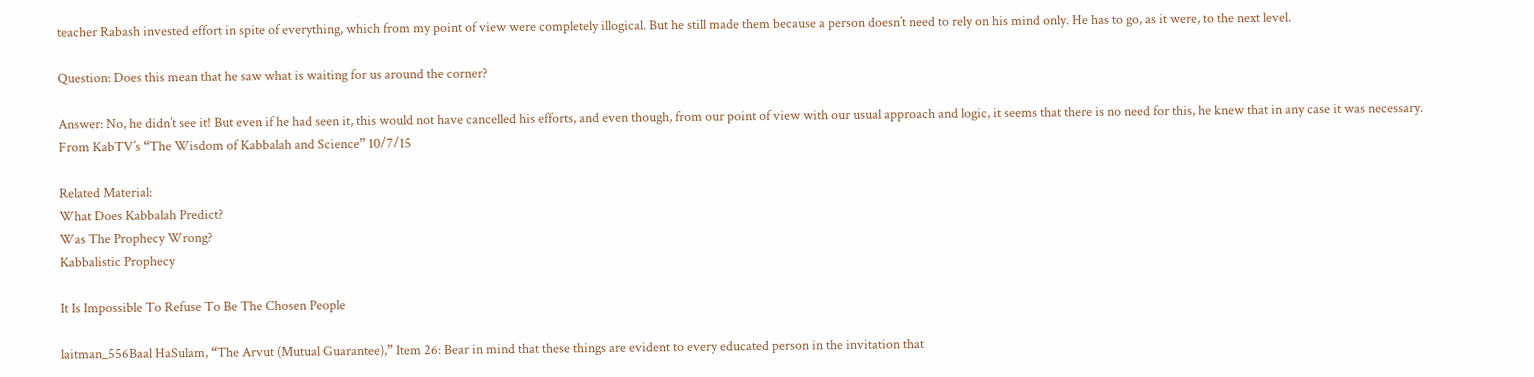teacher Rabash invested effort in spite of everything, which from my point of view were completely illogical. But he still made them because a person doesn’t need to rely on his mind only. He has to go, as it were, to the next level.

Question: Does this mean that he saw what is waiting for us around the corner?

Answer: No, he didn’t see it! But even if he had seen it, this would not have cancelled his efforts, and even though, from our point of view with our usual approach and logic, it seems that there is no need for this, he knew that in any case it was necessary.
From KabTV’s “The Wisdom of Kabbalah and Science” 10/7/15

Related Material:
What Does Kabbalah Predict?
Was The Prophecy Wrong?
Kabbalistic Prophecy

It Is Impossible To Refuse To Be The Chosen People

laitman_556Baal HaSulam, “The Arvut (Mutual Guarantee),” Item 26: Bear in mind that these things are evident to every educated person in the invitation that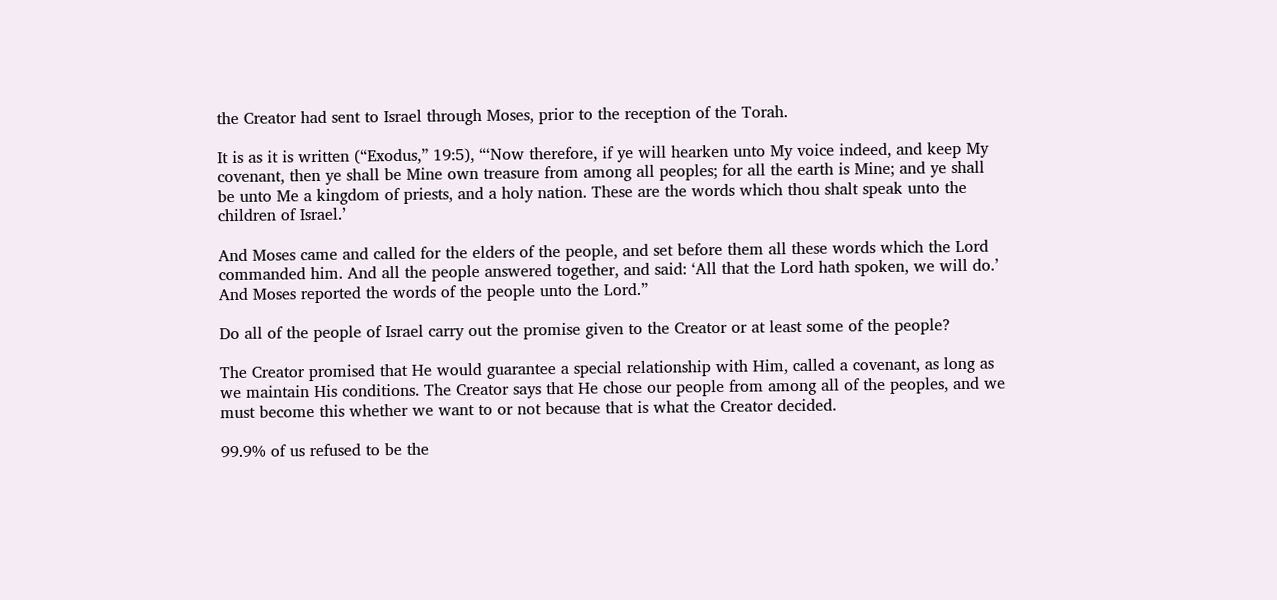the Creator had sent to Israel through Moses, prior to the reception of the Torah.

It is as it is written (“Exodus,” 19:5), “‘Now therefore, if ye will hearken unto My voice indeed, and keep My covenant, then ye shall be Mine own treasure from among all peoples; for all the earth is Mine; and ye shall be unto Me a kingdom of priests, and a holy nation. These are the words which thou shalt speak unto the children of Israel.’

And Moses came and called for the elders of the people, and set before them all these words which the Lord commanded him. And all the people answered together, and said: ‘All that the Lord hath spoken, we will do.’ And Moses reported the words of the people unto the Lord.”

Do all of the people of Israel carry out the promise given to the Creator or at least some of the people?

The Creator promised that He would guarantee a special relationship with Him, called a covenant, as long as we maintain His conditions. The Creator says that He chose our people from among all of the peoples, and we must become this whether we want to or not because that is what the Creator decided.

99.9% of us refused to be the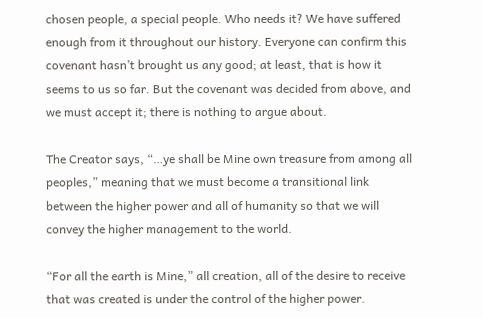chosen people, a special people. Who needs it? We have suffered enough from it throughout our history. Everyone can confirm this covenant hasn’t brought us any good; at least, that is how it seems to us so far. But the covenant was decided from above, and we must accept it; there is nothing to argue about.

The Creator says, “…ye shall be Mine own treasure from among all peoples,” meaning that we must become a transitional link between the higher power and all of humanity so that we will convey the higher management to the world.

“For all the earth is Mine,” all creation, all of the desire to receive that was created is under the control of the higher power.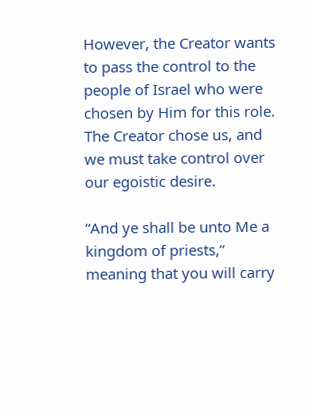However, the Creator wants to pass the control to the people of Israel who were chosen by Him for this role. The Creator chose us, and we must take control over our egoistic desire.

“And ye shall be unto Me a kingdom of priests,” meaning that you will carry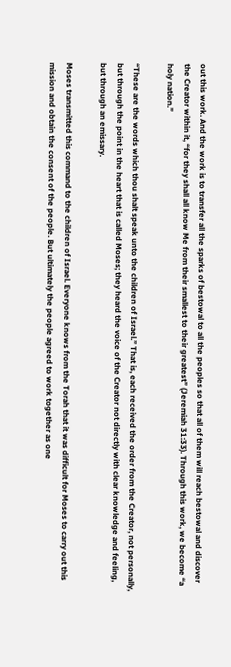out this work. And the work is to transfer all the sparks of bestowal to all the peoples so that all of them will reach bestowal and discover the Creator within it, “for they shall all know Me from their smallest to their greatest” (Jeremiah 31:33). Through this work, we become “a holy nation.”

“These are the words which thou shalt speak unto the children of Israel.” That is, each received the order from the Creator, not personally, but through the point in the heart that is called Moses; they heard the voice of the Creator not directly with clear knowledge and feeling, but through an emissary.

Moses transmitted this command to the children of Israel. Everyone knows from the Torah that it was difficult for Moses to carry out this mission and obtain the consent of the people. But ultimately the people agreed to work together as one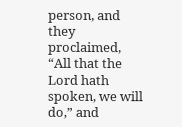person, and they proclaimed, “All that the Lord hath spoken, we will do,” and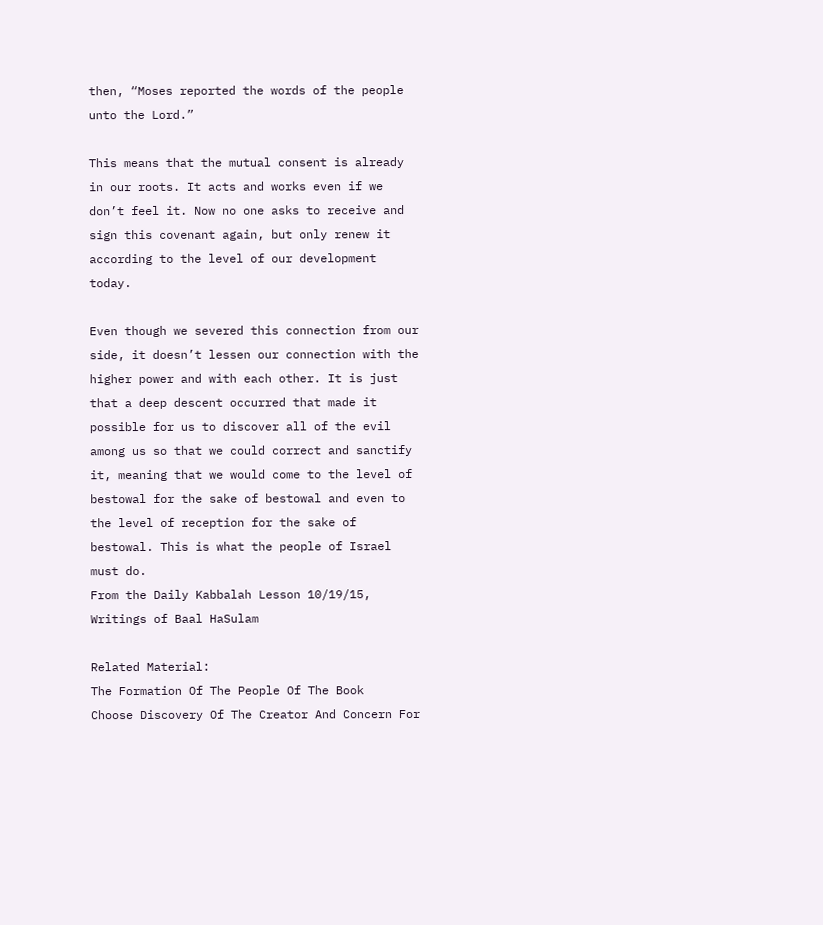then, “Moses reported the words of the people unto the Lord.”

This means that the mutual consent is already in our roots. It acts and works even if we don’t feel it. Now no one asks to receive and sign this covenant again, but only renew it according to the level of our development today.

Even though we severed this connection from our side, it doesn’t lessen our connection with the higher power and with each other. It is just that a deep descent occurred that made it possible for us to discover all of the evil among us so that we could correct and sanctify it, meaning that we would come to the level of bestowal for the sake of bestowal and even to the level of reception for the sake of bestowal. This is what the people of Israel must do.
From the Daily Kabbalah Lesson 10/19/15, Writings of Baal HaSulam

Related Material:
The Formation Of The People Of The Book
Choose Discovery Of The Creator And Concern For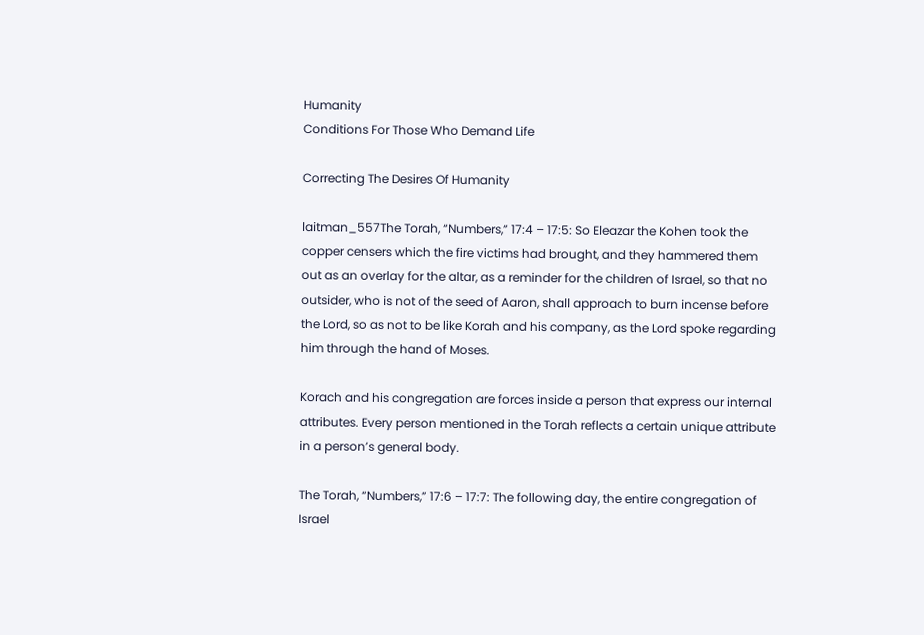Humanity
Conditions For Those Who Demand Life

Correcting The Desires Of Humanity

laitman_557The Torah, “Numbers,” 17:4 – 17:5: So Eleazar the Kohen took the copper censers which the fire victims had brought, and they hammered them out as an overlay for the altar, as a reminder for the children of Israel, so that no outsider, who is not of the seed of Aaron, shall approach to burn incense before the Lord, so as not to be like Korah and his company, as the Lord spoke regarding him through the hand of Moses.

Korach and his congregation are forces inside a person that express our internal attributes. Every person mentioned in the Torah reflects a certain unique attribute in a person’s general body.

The Torah, “Numbers,” 17:6 – 17:7: The following day, the entire congregation of Israel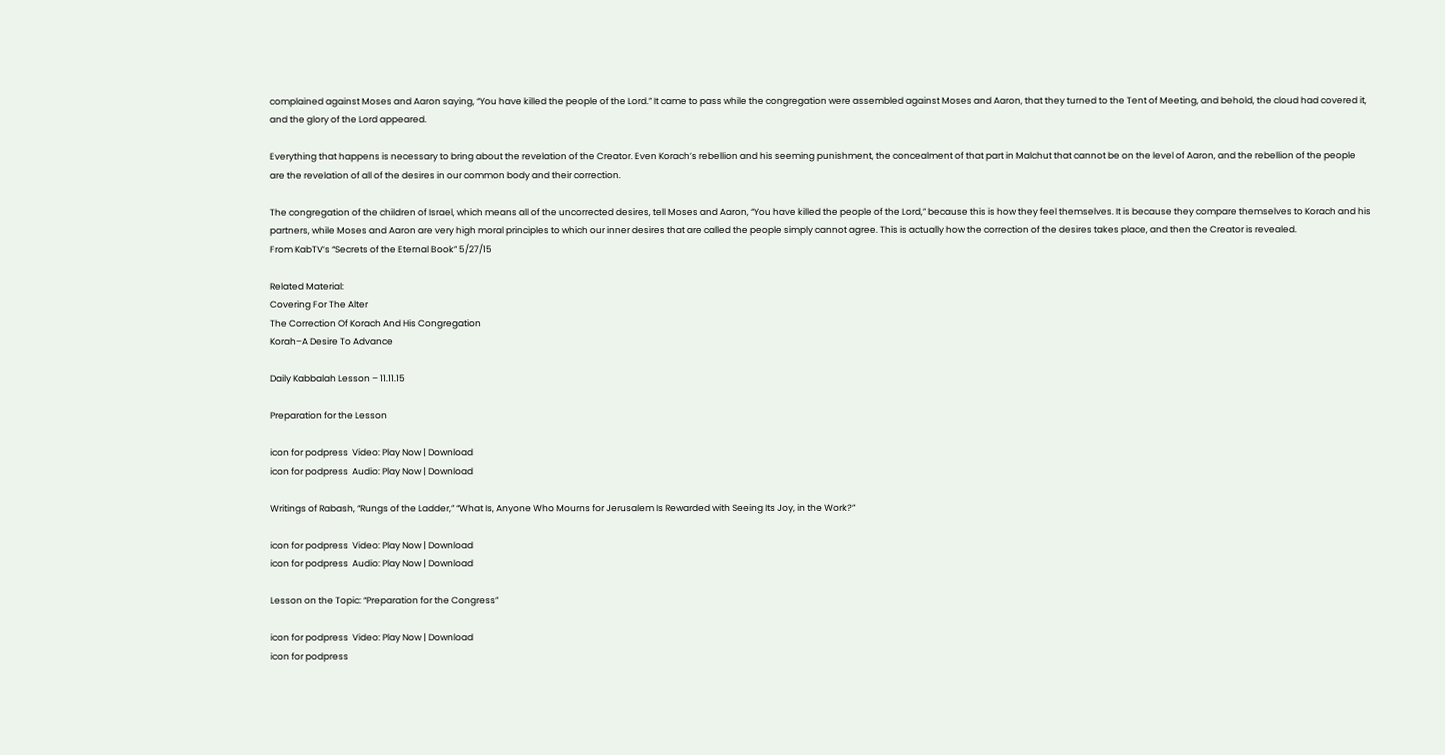complained against Moses and Aaron saying, “You have killed the people of the Lord.” It came to pass while the congregation were assembled against Moses and Aaron, that they turned to the Tent of Meeting, and behold, the cloud had covered it, and the glory of the Lord appeared.

Everything that happens is necessary to bring about the revelation of the Creator. Even Korach’s rebellion and his seeming punishment, the concealment of that part in Malchut that cannot be on the level of Aaron, and the rebellion of the people are the revelation of all of the desires in our common body and their correction.

The congregation of the children of Israel, which means all of the uncorrected desires, tell Moses and Aaron, “You have killed the people of the Lord,” because this is how they feel themselves. It is because they compare themselves to Korach and his partners, while Moses and Aaron are very high moral principles to which our inner desires that are called the people simply cannot agree. This is actually how the correction of the desires takes place, and then the Creator is revealed.
From KabTV’s “Secrets of the Eternal Book” 5/27/15

Related Material:
Covering For The Alter
The Correction Of Korach And His Congregation
Korah–A Desire To Advance

Daily Kabbalah Lesson – 11.11.15

Preparation for the Lesson

icon for podpress  Video: Play Now | Download
icon for podpress  Audio: Play Now | Download

Writings of Rabash, “Rungs of the Ladder,” “What Is, Anyone Who Mourns for Jerusalem Is Rewarded with Seeing Its Joy, in the Work?”

icon for podpress  Video: Play Now | Download
icon for podpress  Audio: Play Now | Download

Lesson on the Topic: “Preparation for the Congress”

icon for podpress  Video: Play Now | Download
icon for podpress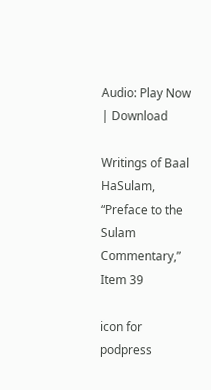Audio: Play Now | Download

Writings of Baal HaSulam, “Preface to the Sulam Commentary,” Item 39

icon for podpress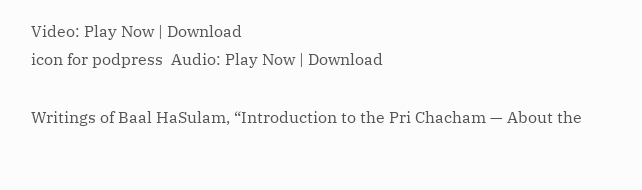Video: Play Now | Download
icon for podpress  Audio: Play Now | Download

Writings of Baal HaSulam, “Introduction to the Pri Chacham — About the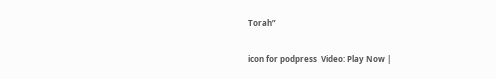Torah”

icon for podpress  Video: Play Now |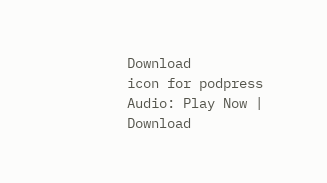Download
icon for podpress  Audio: Play Now | Download